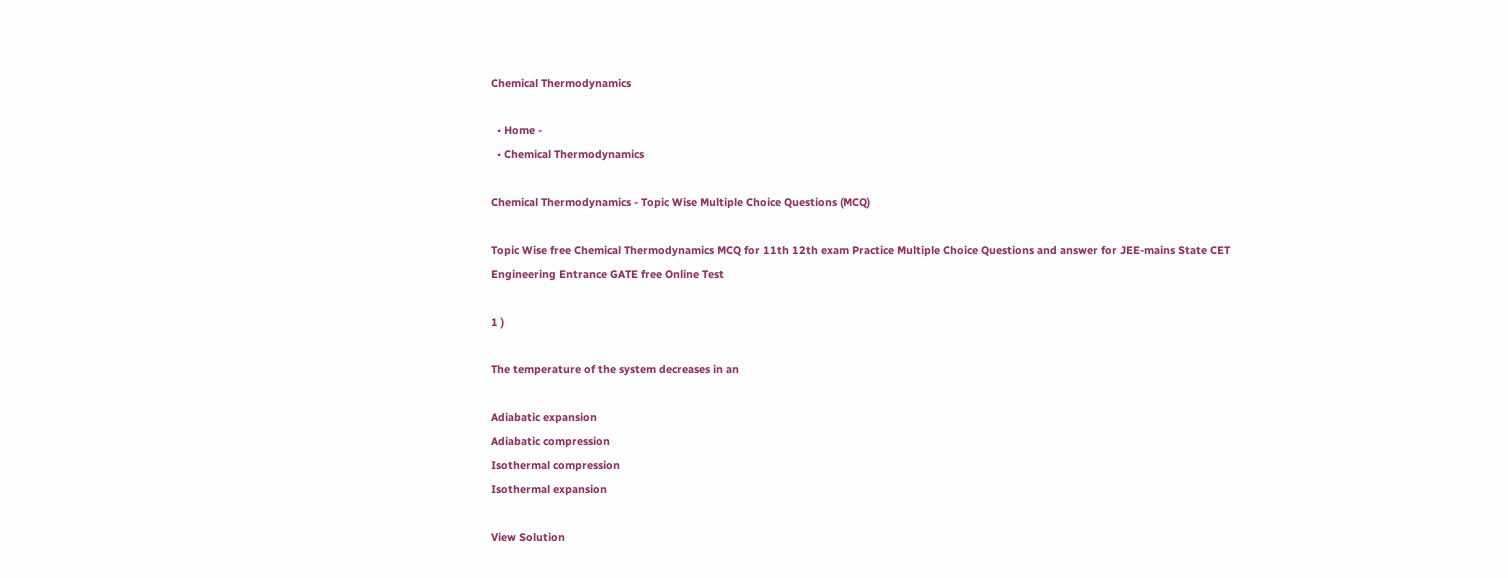Chemical Thermodynamics

  • Home -
  • Chemical Thermodynamics

Chemical Thermodynamics - Topic Wise Multiple Choice Questions (MCQ)

Topic Wise free Chemical Thermodynamics MCQ for 11th 12th exam Practice Multiple Choice Questions and answer for JEE-mains State CET Engineering Entrance GATE free Online Test

1 )

The temperature of the system decreases in an

Adiabatic expansion
Adiabatic compression
Isothermal compression
Isothermal expansion

View Solution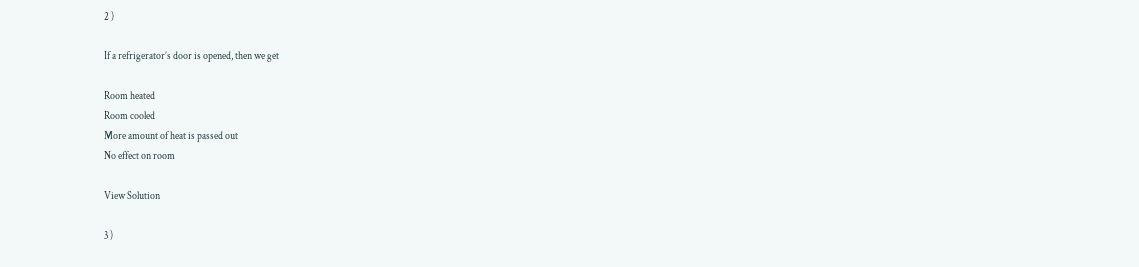2 )

If a refrigerator’s door is opened, then we get

Room heated
Room cooled
More amount of heat is passed out
No effect on room

View Solution

3 )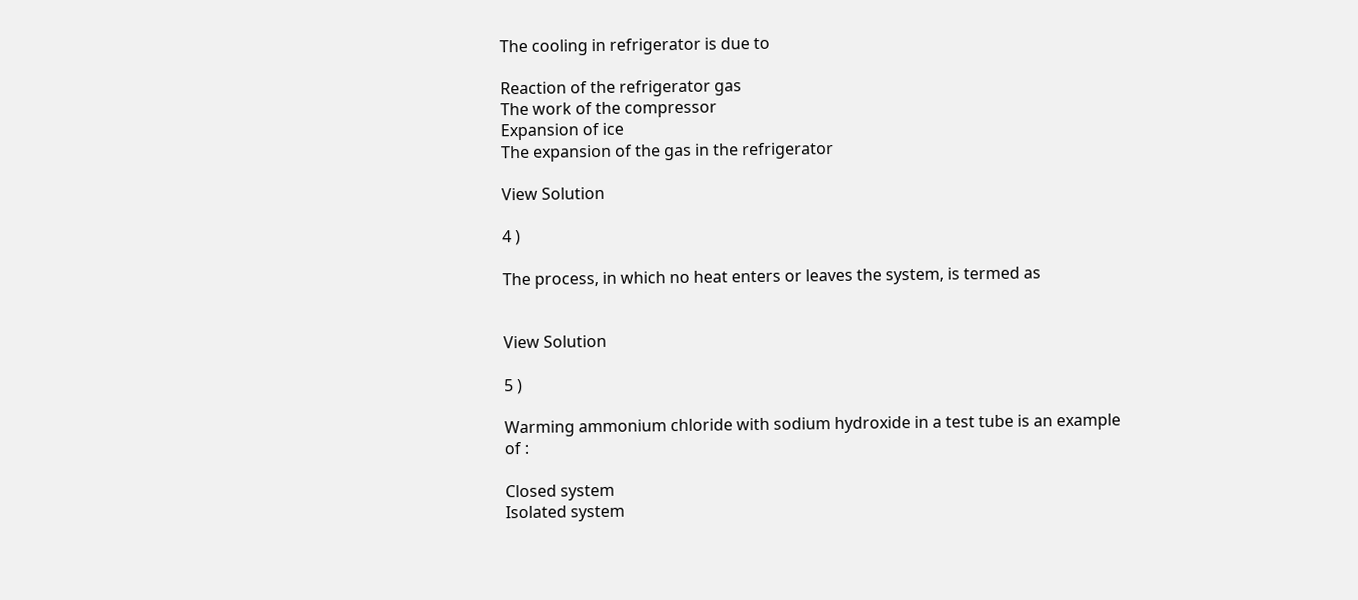The cooling in refrigerator is due to

Reaction of the refrigerator gas
The work of the compressor
Expansion of ice
The expansion of the gas in the refrigerator

View Solution

4 )

The process, in which no heat enters or leaves the system, is termed as


View Solution

5 )

Warming ammonium chloride with sodium hydroxide in a test tube is an example of :

Closed system
Isolated system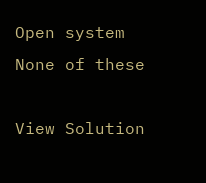Open system
None of these

View Solution